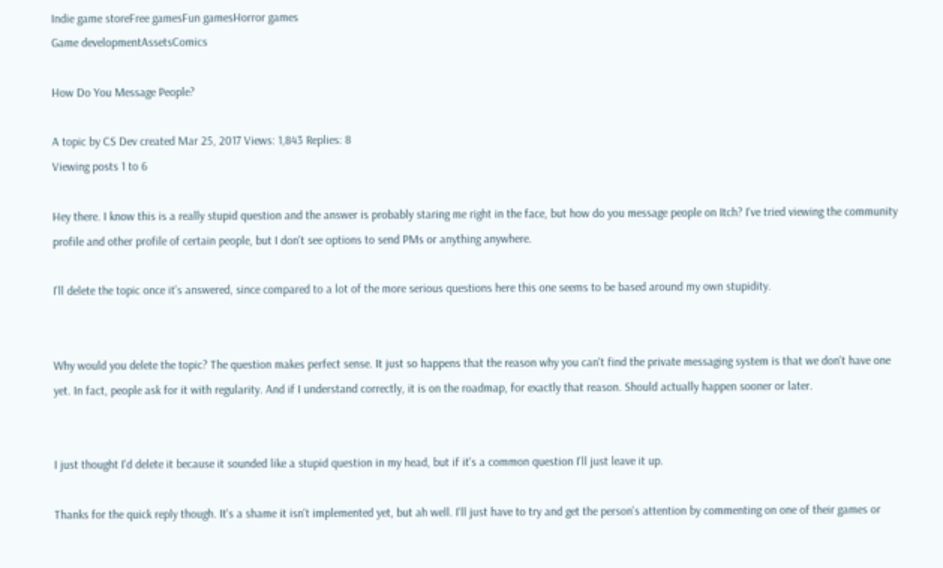Indie game storeFree gamesFun gamesHorror games
Game developmentAssetsComics

How Do You Message People?

A topic by CS Dev created Mar 25, 2017 Views: 1,843 Replies: 8
Viewing posts 1 to 6

Hey there. I know this is a really stupid question and the answer is probably staring me right in the face, but how do you message people on Itch? I've tried viewing the community profile and other profile of certain people, but I don't see options to send PMs or anything anywhere.

I'll delete the topic once it's answered, since compared to a lot of the more serious questions here this one seems to be based around my own stupidity.


Why would you delete the topic? The question makes perfect sense. It just so happens that the reason why you can't find the private messaging system is that we don't have one yet. In fact, people ask for it with regularity. And if I understand correctly, it is on the roadmap, for exactly that reason. Should actually happen sooner or later.


I just thought I'd delete it because it sounded like a stupid question in my head, but if it's a common question I'll just leave it up.

Thanks for the quick reply though. It's a shame it isn't implemented yet, but ah well. I'll just have to try and get the person's attention by commenting on one of their games or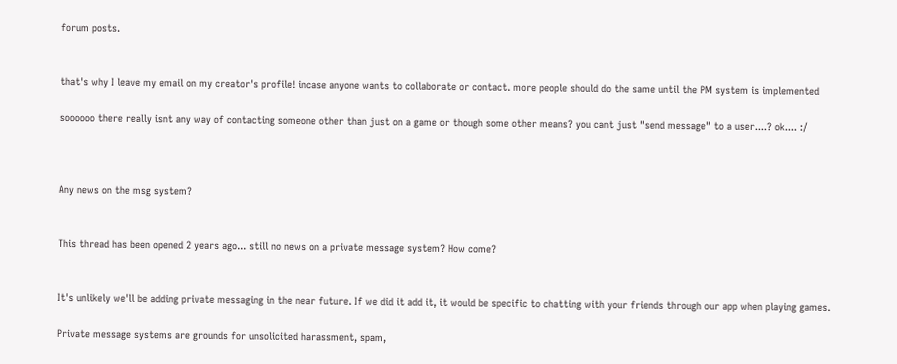forum posts.


that's why I leave my email on my creator's profile! incase anyone wants to collaborate or contact. more people should do the same until the PM system is implemented

soooooo there really isnt any way of contacting someone other than just on a game or though some other means? you cant just "send message" to a user....? ok.... :/



Any news on the msg system?


This thread has been opened 2 years ago... still no news on a private message system? How come?


It's unlikely we'll be adding private messaging in the near future. If we did it add it, it would be specific to chatting with your friends through our app when playing games.

Private message systems are grounds for unsolicited harassment, spam,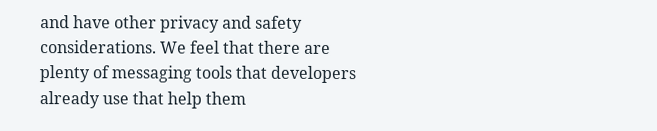and have other privacy and safety considerations. We feel that there are plenty of messaging tools that developers already use that help them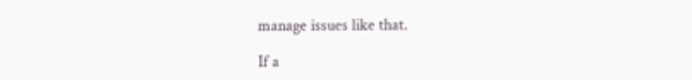manage issues like that.

If a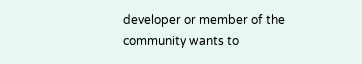developer or member of the community wants to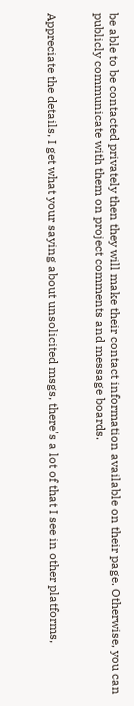be able to be contacted privately then they will make their contact information available on their page. Otherwise, you can publicly communicate with them on project comments and message boards.


Appreciate the details, I get what your saying about unsolicited msgs, there's a lot of that I see in other platforms,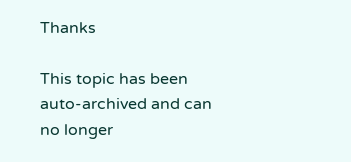Thanks

This topic has been auto-archived and can no longer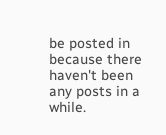be posted in because there haven't been any posts in a while.